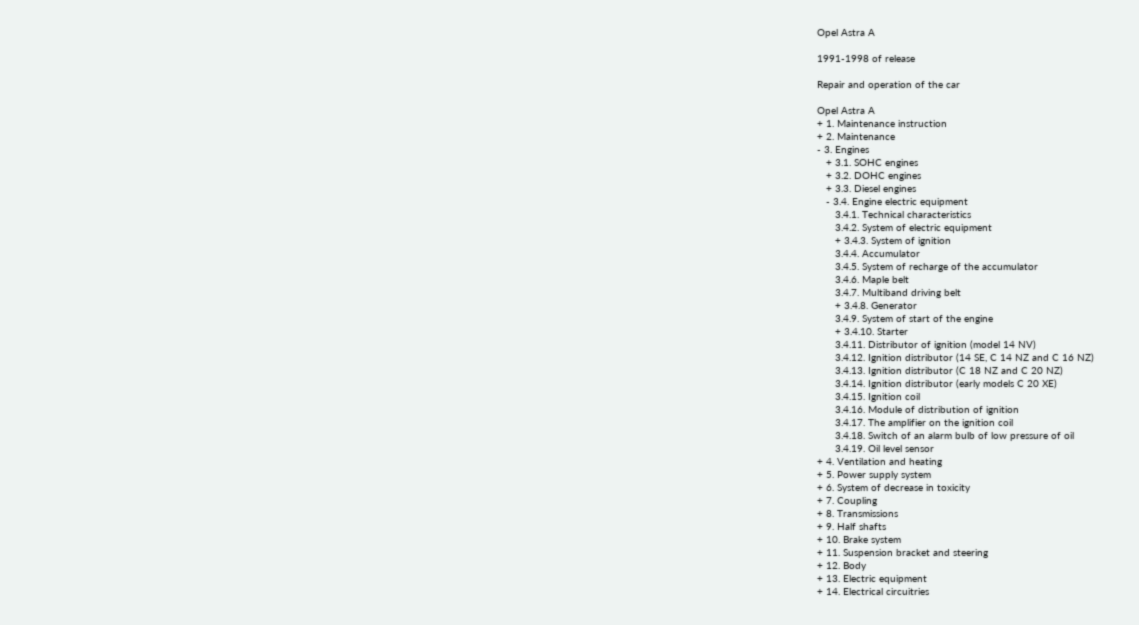Opel Astra A

1991-1998 of release

Repair and operation of the car

Opel Astra A
+ 1. Maintenance instruction
+ 2. Maintenance
- 3. Engines
   + 3.1. SOHC engines
   + 3.2. DOHC engines
   + 3.3. Diesel engines
   - 3.4. Engine electric equipment
      3.4.1. Technical characteristics
      3.4.2. System of electric equipment
      + 3.4.3. System of ignition
      3.4.4. Accumulator
      3.4.5. System of recharge of the accumulator
      3.4.6. Maple belt
      3.4.7. Multiband driving belt
      + 3.4.8. Generator
      3.4.9. System of start of the engine
      + 3.4.10. Starter
      3.4.11. Distributor of ignition (model 14 NV)
      3.4.12. Ignition distributor (14 SE, C 14 NZ and C 16 NZ)
      3.4.13. Ignition distributor (C 18 NZ and C 20 NZ)
      3.4.14. Ignition distributor (early models C 20 XE)
      3.4.15. Ignition coil
      3.4.16. Module of distribution of ignition
      3.4.17. The amplifier on the ignition coil
      3.4.18. Switch of an alarm bulb of low pressure of oil
      3.4.19. Oil level sensor
+ 4. Ventilation and heating
+ 5. Power supply system
+ 6. System of decrease in toxicity
+ 7. Coupling
+ 8. Transmissions
+ 9. Half shafts
+ 10. Brake system
+ 11. Suspension bracket and steering
+ 12. Body
+ 13. Electric equipment
+ 14. Electrical circuitries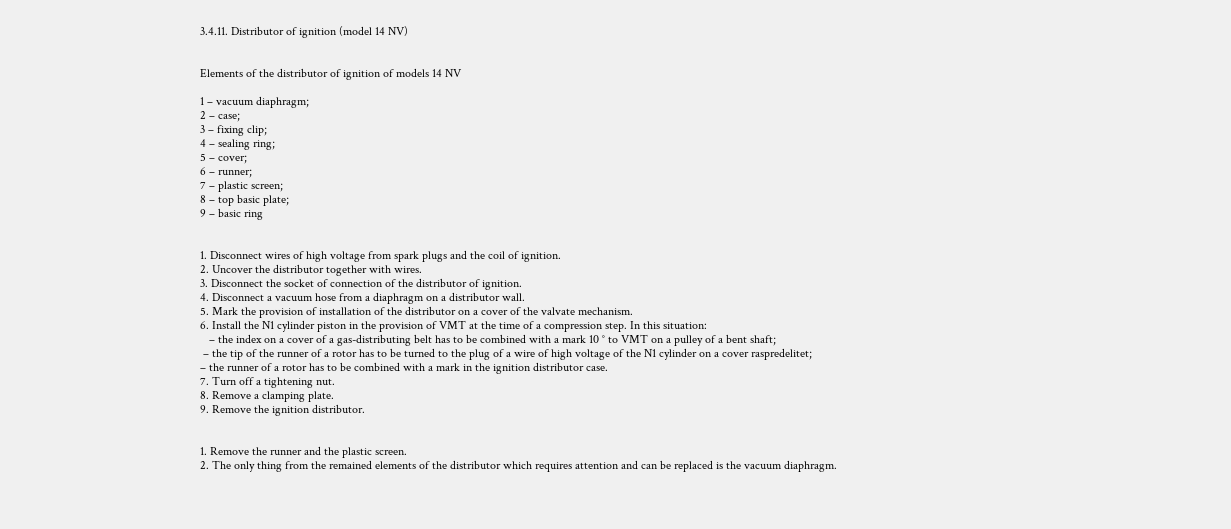3.4.11. Distributor of ignition (model 14 NV)


Elements of the distributor of ignition of models 14 NV

1 – vacuum diaphragm;
2 – case;
3 – fixing clip;
4 – sealing ring;
5 – cover;
6 – runner;
7 – plastic screen;
8 – top basic plate;
9 – basic ring


1. Disconnect wires of high voltage from spark plugs and the coil of ignition.
2. Uncover the distributor together with wires.
3. Disconnect the socket of connection of the distributor of ignition.
4. Disconnect a vacuum hose from a diaphragm on a distributor wall.
5. Mark the provision of installation of the distributor on a cover of the valvate mechanism.
6. Install the N1 cylinder piston in the provision of VMT at the time of a compression step. In this situation:
   – the index on a cover of a gas-distributing belt has to be combined with a mark 10 ° to VMT on a pulley of a bent shaft;
 – the tip of the runner of a rotor has to be turned to the plug of a wire of high voltage of the N1 cylinder on a cover raspredelitet;
– the runner of a rotor has to be combined with a mark in the ignition distributor case.
7. Turn off a tightening nut.
8. Remove a clamping plate.
9. Remove the ignition distributor.


1. Remove the runner and the plastic screen.
2. The only thing from the remained elements of the distributor which requires attention and can be replaced is the vacuum diaphragm.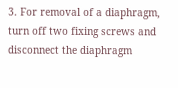3. For removal of a diaphragm, turn off two fixing screws and disconnect the diaphragm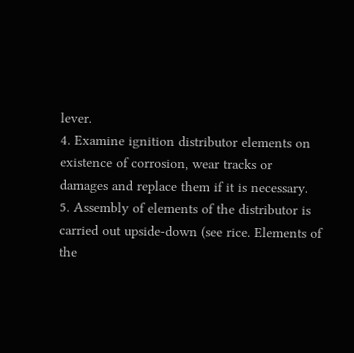lever.
4. Examine ignition distributor elements on existence of corrosion, wear tracks or damages and replace them if it is necessary.
5. Assembly of elements of the distributor is carried out upside-down (see rice. Elements of the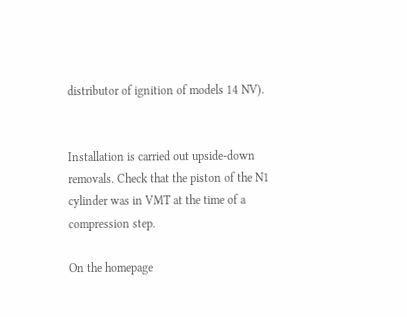distributor of ignition of models 14 NV).


Installation is carried out upside-down removals. Check that the piston of the N1 cylinder was in VMT at the time of a compression step.

On the homepage